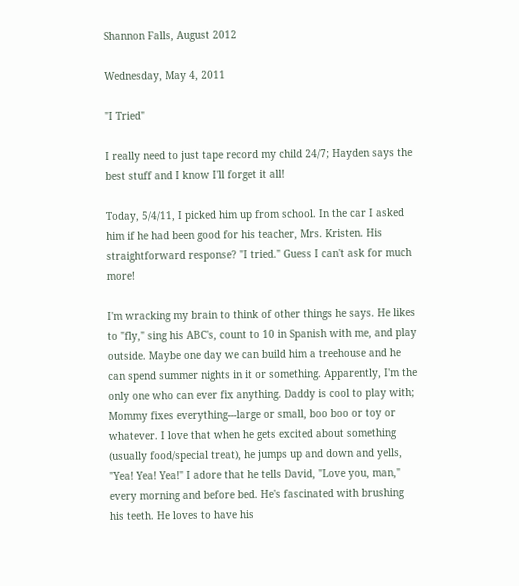Shannon Falls, August 2012

Wednesday, May 4, 2011

"I Tried"

I really need to just tape record my child 24/7; Hayden says the best stuff and I know I'll forget it all!

Today, 5/4/11, I picked him up from school. In the car I asked him if he had been good for his teacher, Mrs. Kristen. His straightforward response? "I tried." Guess I can't ask for much more!

I'm wracking my brain to think of other things he says. He likes to "fly," sing his ABC's, count to 10 in Spanish with me, and play outside. Maybe one day we can build him a treehouse and he can spend summer nights in it or something. Apparently, I'm the only one who can ever fix anything. Daddy is cool to play with; Mommy fixes everything---large or small, boo boo or toy or whatever. I love that when he gets excited about something (usually food/special treat), he jumps up and down and yells, "Yea! Yea! Yea!" I adore that he tells David, "Love you, man," every morning and before bed. He's fascinated with brushing his teeth. He loves to have his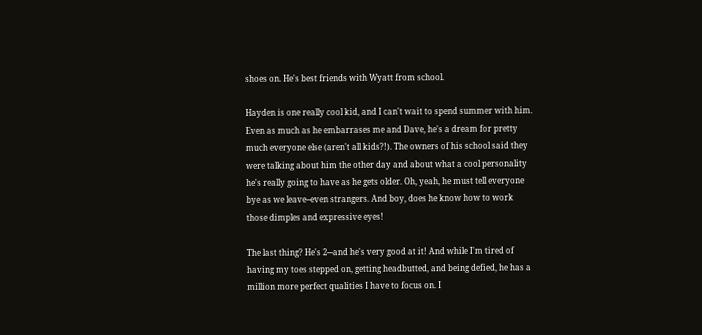shoes on. He's best friends with Wyatt from school.

Hayden is one really cool kid, and I can't wait to spend summer with him. Even as much as he embarrases me and Dave, he's a dream for pretty much everyone else (aren't all kids?!). The owners of his school said they were talking about him the other day and about what a cool personality he's really going to have as he gets older. Oh, yeah, he must tell everyone bye as we leave--even strangers. And boy, does he know how to work those dimples and expressive eyes!

The last thing? He's 2---and he's very good at it! And while I'm tired of having my toes stepped on, getting headbutted, and being defied, he has a million more perfect qualities I have to focus on. I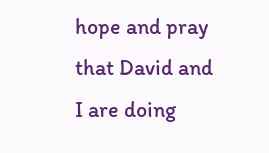hope and pray that David and I are doing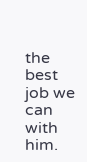the best job we can with him.